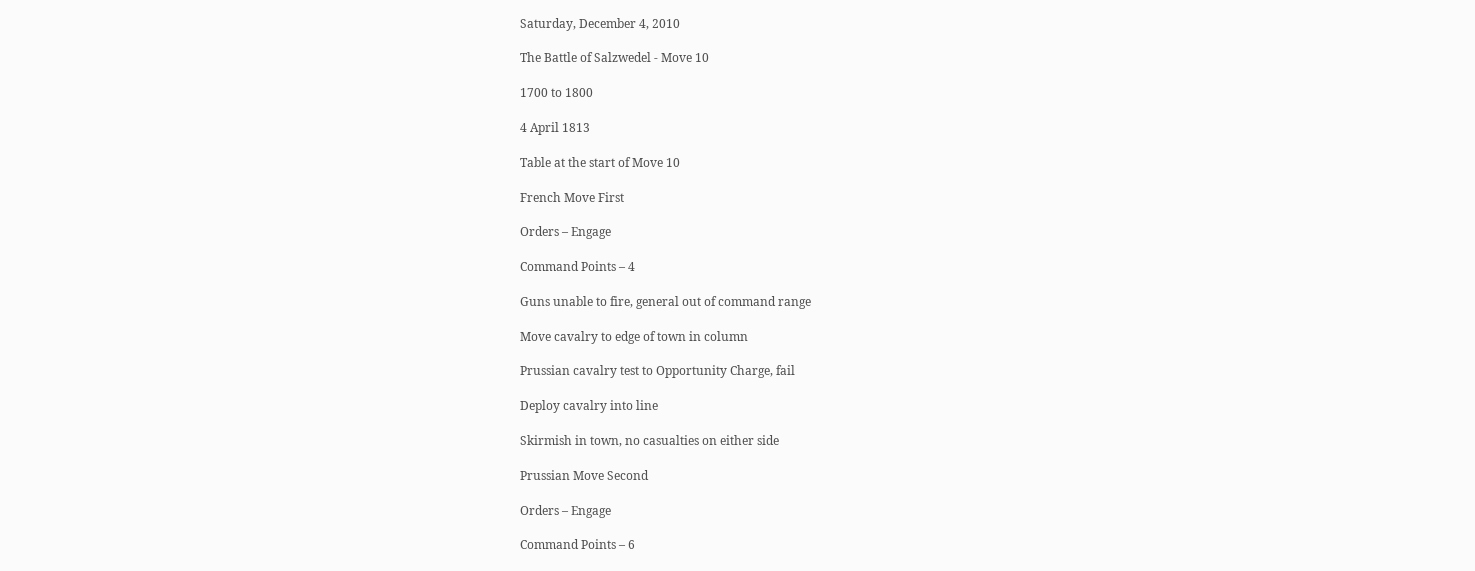Saturday, December 4, 2010

The Battle of Salzwedel - Move 10

1700 to 1800

4 April 1813

Table at the start of Move 10

French Move First

Orders – Engage

Command Points – 4

Guns unable to fire, general out of command range

Move cavalry to edge of town in column

Prussian cavalry test to Opportunity Charge, fail

Deploy cavalry into line

Skirmish in town, no casualties on either side

Prussian Move Second

Orders – Engage

Command Points – 6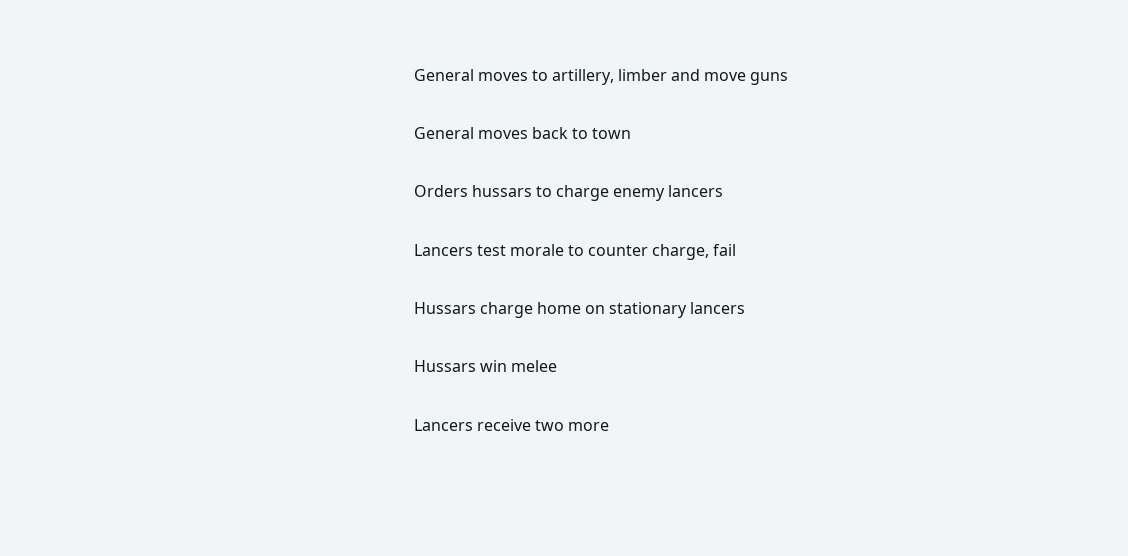General moves to artillery, limber and move guns

General moves back to town

Orders hussars to charge enemy lancers

Lancers test morale to counter charge, fail

Hussars charge home on stationary lancers

Hussars win melee

Lancers receive two more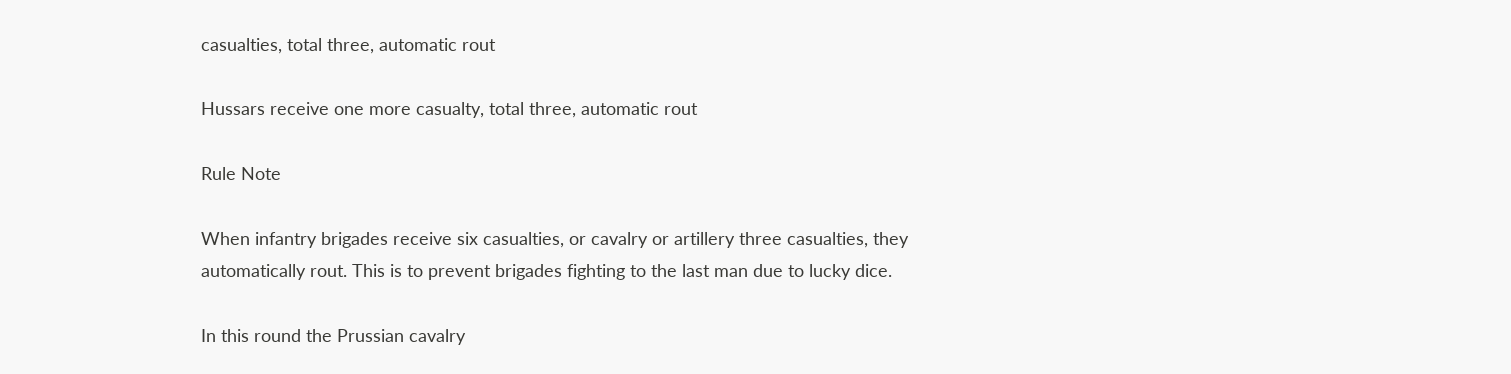casualties, total three, automatic rout

Hussars receive one more casualty, total three, automatic rout

Rule Note

When infantry brigades receive six casualties, or cavalry or artillery three casualties, they automatically rout. This is to prevent brigades fighting to the last man due to lucky dice.

In this round the Prussian cavalry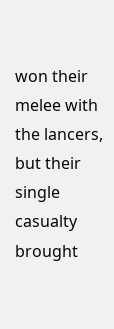won their melee with the lancers, but their single casualty brought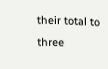their total to three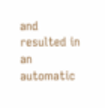and resulted in an automatic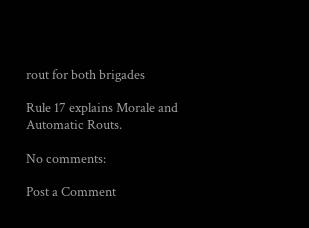rout for both brigades

Rule 17 explains Morale and Automatic Routs.

No comments:

Post a Comment